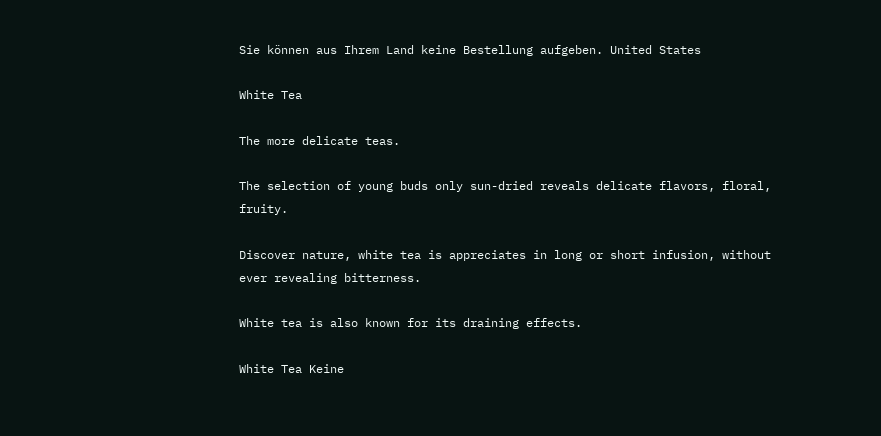Sie können aus Ihrem Land keine Bestellung aufgeben. United States

White Tea

The more delicate teas.

The selection of young buds only sun-dried reveals delicate flavors, floral, fruity.

Discover nature, white tea is appreciates in long or short infusion, without ever revealing bitterness.

White tea is also known for its draining effects.

White Tea Keine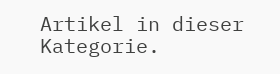Artikel in dieser Kategorie.